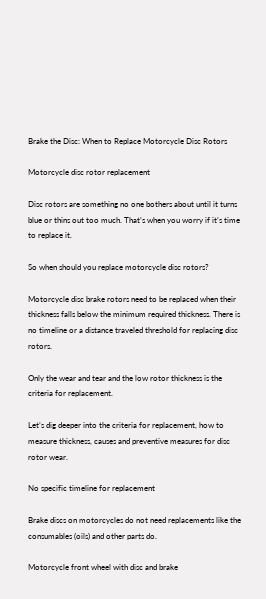Brake the Disc: When to Replace Motorcycle Disc Rotors

Motorcycle disc rotor replacement

Disc rotors are something no one bothers about until it turns blue or thins out too much. That’s when you worry if it’s time to replace it.

So when should you replace motorcycle disc rotors?

Motorcycle disc brake rotors need to be replaced when their thickness falls below the minimum required thickness. There is no timeline or a distance traveled threshold for replacing disc rotors.

Only the wear and tear and the low rotor thickness is the criteria for replacement.

Let’s dig deeper into the criteria for replacement, how to measure thickness, causes and preventive measures for disc rotor wear.

No specific timeline for replacement

Brake discs on motorcycles do not need replacements like the consumables (oils) and other parts do.

Motorcycle front wheel with disc and brake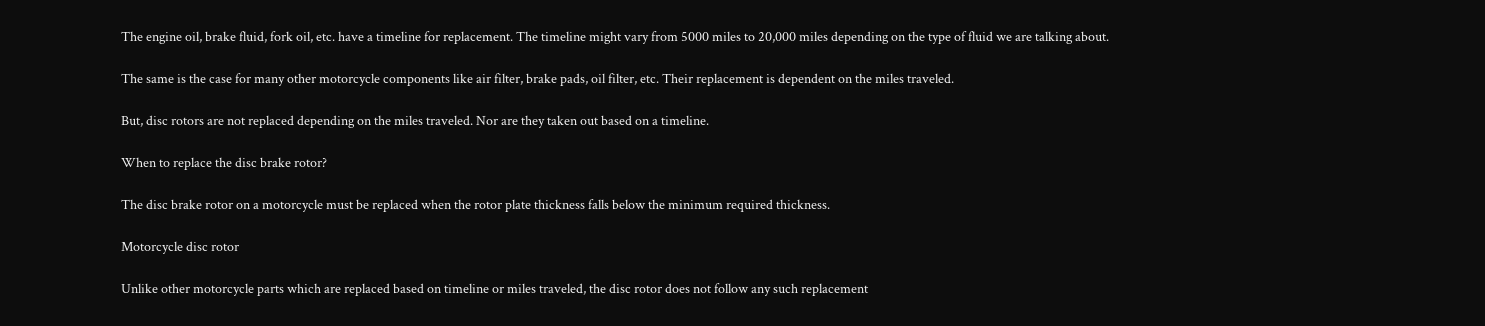The engine oil, brake fluid, fork oil, etc. have a timeline for replacement. The timeline might vary from 5000 miles to 20,000 miles depending on the type of fluid we are talking about.

The same is the case for many other motorcycle components like air filter, brake pads, oil filter, etc. Their replacement is dependent on the miles traveled.

But, disc rotors are not replaced depending on the miles traveled. Nor are they taken out based on a timeline.

When to replace the disc brake rotor?

The disc brake rotor on a motorcycle must be replaced when the rotor plate thickness falls below the minimum required thickness.

Motorcycle disc rotor

Unlike other motorcycle parts which are replaced based on timeline or miles traveled, the disc rotor does not follow any such replacement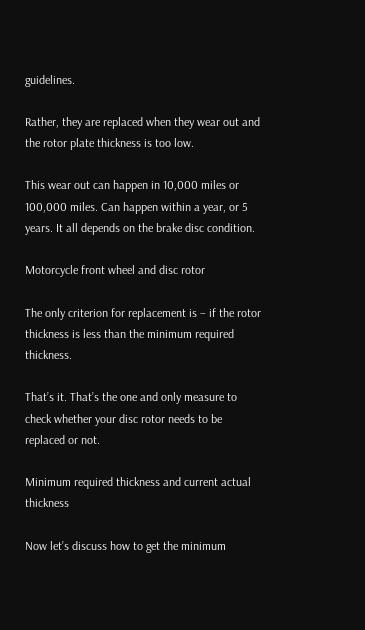guidelines.

Rather, they are replaced when they wear out and the rotor plate thickness is too low.

This wear out can happen in 10,000 miles or 100,000 miles. Can happen within a year, or 5 years. It all depends on the brake disc condition.

Motorcycle front wheel and disc rotor

The only criterion for replacement is – if the rotor thickness is less than the minimum required thickness.

That’s it. That’s the one and only measure to check whether your disc rotor needs to be replaced or not.

Minimum required thickness and current actual thickness

Now let’s discuss how to get the minimum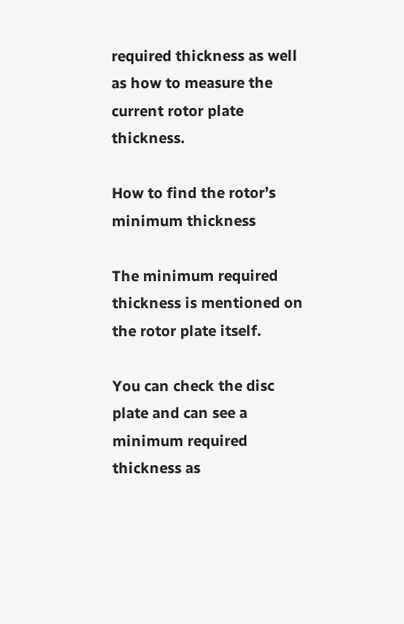required thickness as well as how to measure the current rotor plate thickness.

How to find the rotor’s minimum thickness

The minimum required thickness is mentioned on the rotor plate itself.

You can check the disc plate and can see a minimum required thickness as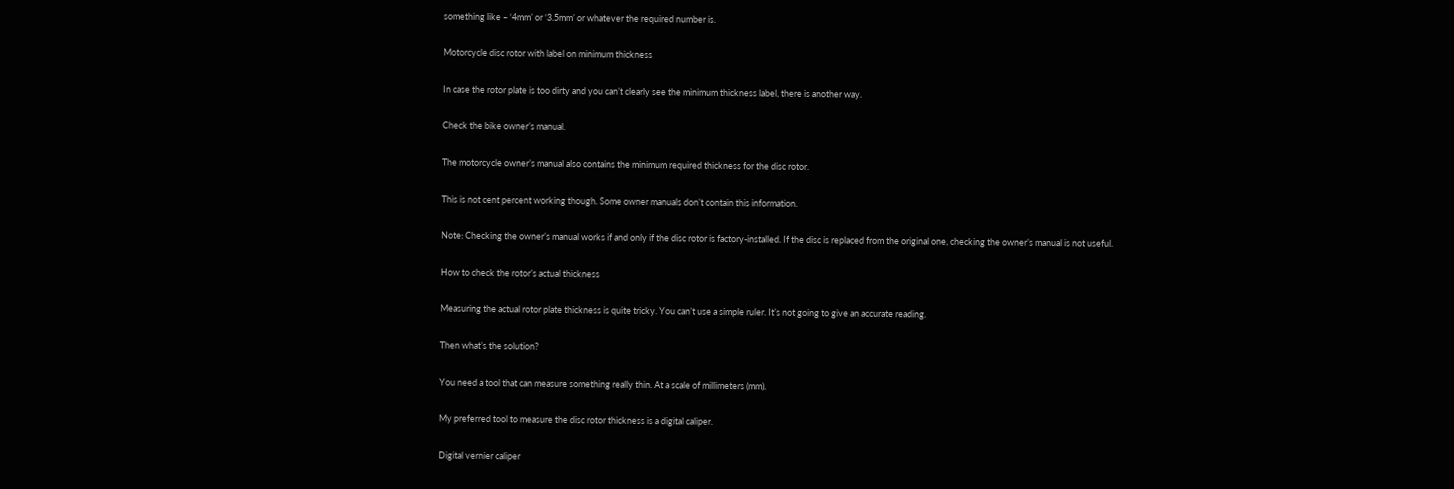something like – ‘4mm’ or ‘3.5mm’ or whatever the required number is.

Motorcycle disc rotor with label on minimum thickness

In case the rotor plate is too dirty and you can’t clearly see the minimum thickness label, there is another way.

Check the bike owner’s manual.

The motorcycle owner’s manual also contains the minimum required thickness for the disc rotor.

This is not cent percent working though. Some owner manuals don’t contain this information.

Note: Checking the owner’s manual works if and only if the disc rotor is factory-installed. If the disc is replaced from the original one, checking the owner’s manual is not useful.

How to check the rotor’s actual thickness

Measuring the actual rotor plate thickness is quite tricky. You can’t use a simple ruler. It’s not going to give an accurate reading.

Then what’s the solution?

You need a tool that can measure something really thin. At a scale of millimeters (mm).

My preferred tool to measure the disc rotor thickness is a digital caliper.

Digital vernier caliper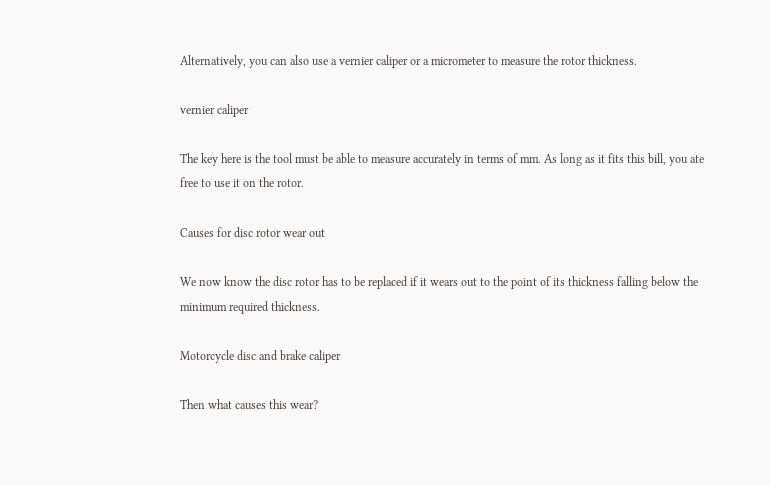Alternatively, you can also use a vernier caliper or a micrometer to measure the rotor thickness.

vernier caliper

The key here is the tool must be able to measure accurately in terms of mm. As long as it fits this bill, you ate free to use it on the rotor.

Causes for disc rotor wear out

We now know the disc rotor has to be replaced if it wears out to the point of its thickness falling below the minimum required thickness.

Motorcycle disc and brake caliper

Then what causes this wear?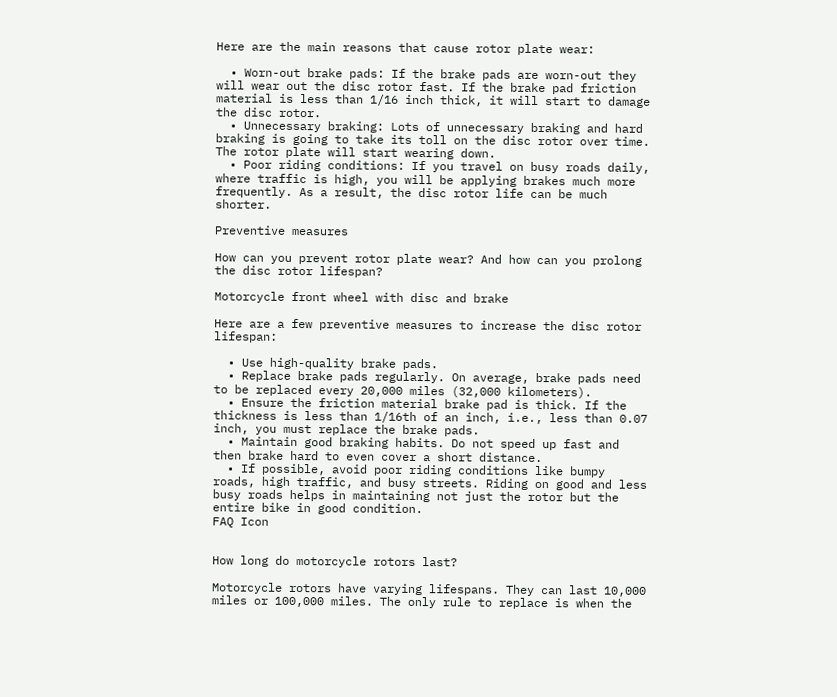Here are the main reasons that cause rotor plate wear:

  • Worn-out brake pads: If the brake pads are worn-out they will wear out the disc rotor fast. If the brake pad friction material is less than 1/16 inch thick, it will start to damage the disc rotor.
  • Unnecessary braking: Lots of unnecessary braking and hard braking is going to take its toll on the disc rotor over time. The rotor plate will start wearing down.
  • Poor riding conditions: If you travel on busy roads daily, where traffic is high, you will be applying brakes much more frequently. As a result, the disc rotor life can be much shorter.

Preventive measures

How can you prevent rotor plate wear? And how can you prolong the disc rotor lifespan?

Motorcycle front wheel with disc and brake

Here are a few preventive measures to increase the disc rotor lifespan:

  • Use high-quality brake pads.
  • Replace brake pads regularly. On average, brake pads need to be replaced every 20,000 miles (32,000 kilometers).
  • Ensure the friction material brake pad is thick. If the thickness is less than 1/16th of an inch, i.e., less than 0.07 inch, you must replace the brake pads.
  • Maintain good braking habits. Do not speed up fast and then brake hard to even cover a short distance.
  • If possible, avoid poor riding conditions like bumpy roads, high traffic, and busy streets. Riding on good and less busy roads helps in maintaining not just the rotor but the entire bike in good condition.
FAQ Icon


How long do motorcycle rotors last?

Motorcycle rotors have varying lifespans. They can last 10,000 miles or 100,000 miles. The only rule to replace is when the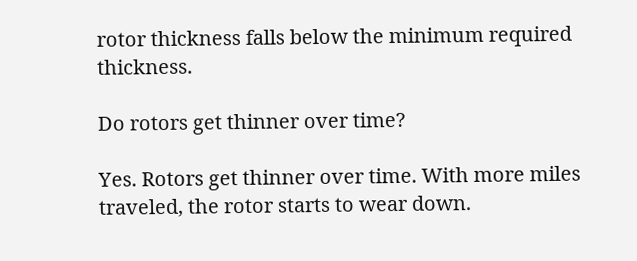rotor thickness falls below the minimum required thickness.

Do rotors get thinner over time?

Yes. Rotors get thinner over time. With more miles traveled, the rotor starts to wear down.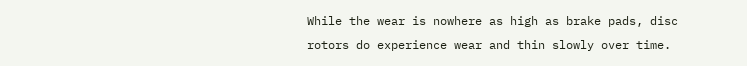While the wear is nowhere as high as brake pads, disc rotors do experience wear and thin slowly over time.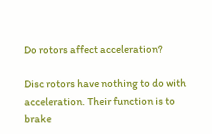Do rotors affect acceleration?

Disc rotors have nothing to do with acceleration. Their function is to brake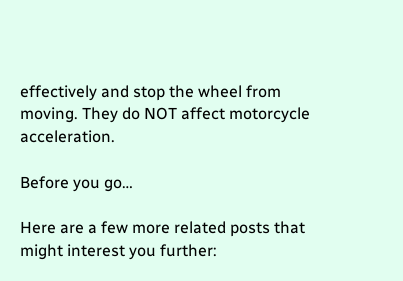effectively and stop the wheel from moving. They do NOT affect motorcycle acceleration.

Before you go…

Here are a few more related posts that might interest you further: